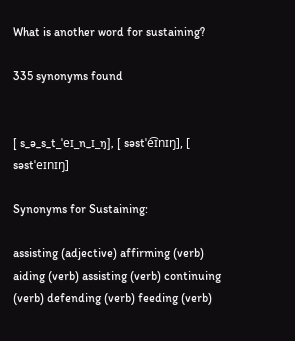What is another word for sustaining?

335 synonyms found


[ s_ə_s_t_ˈeɪ_n_ɪ_ŋ], [ səstˈe͡ɪnɪŋ], [ səstˈeɪnɪŋ]

Synonyms for Sustaining:

assisting (adjective) affirming (verb) aiding (verb) assisting (verb) continuing (verb) defending (verb) feeding (verb)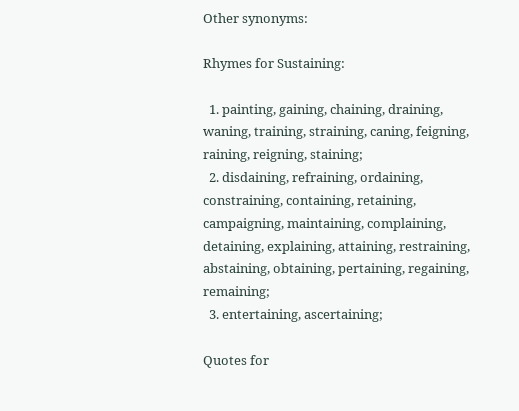Other synonyms:

Rhymes for Sustaining:

  1. painting, gaining, chaining, draining, waning, training, straining, caning, feigning, raining, reigning, staining;
  2. disdaining, refraining, ordaining, constraining, containing, retaining, campaigning, maintaining, complaining, detaining, explaining, attaining, restraining, abstaining, obtaining, pertaining, regaining, remaining;
  3. entertaining, ascertaining;

Quotes for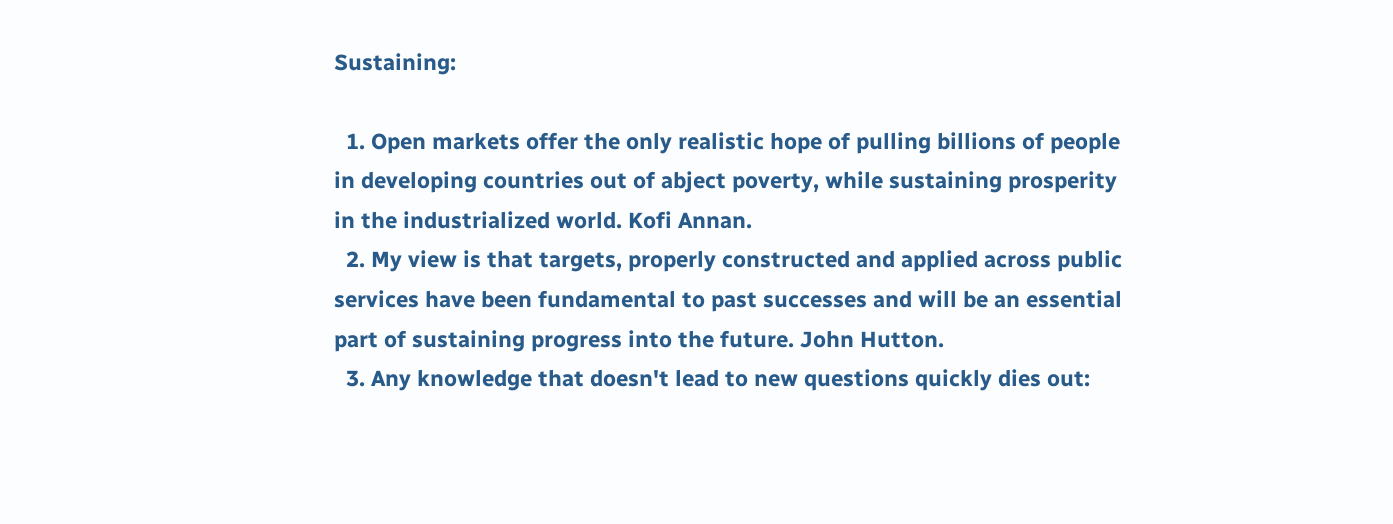Sustaining:

  1. Open markets offer the only realistic hope of pulling billions of people in developing countries out of abject poverty, while sustaining prosperity in the industrialized world. Kofi Annan.
  2. My view is that targets, properly constructed and applied across public services have been fundamental to past successes and will be an essential part of sustaining progress into the future. John Hutton.
  3. Any knowledge that doesn't lead to new questions quickly dies out: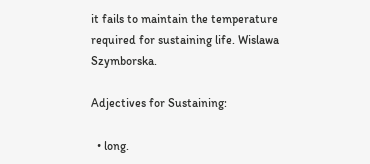it fails to maintain the temperature required for sustaining life. Wislawa Szymborska.

Adjectives for Sustaining:

  • long.